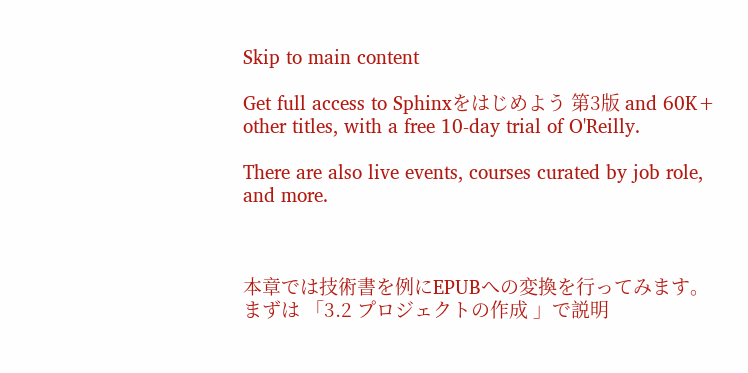Skip to main content

Get full access to Sphinxをはじめよう 第3版 and 60K+ other titles, with a free 10-day trial of O'Reilly.

There are also live events, courses curated by job role, and more.



本章では技術書を例にEPUBへの変換を行ってみます。まずは 「3.2 プロジェクトの作成 」で説明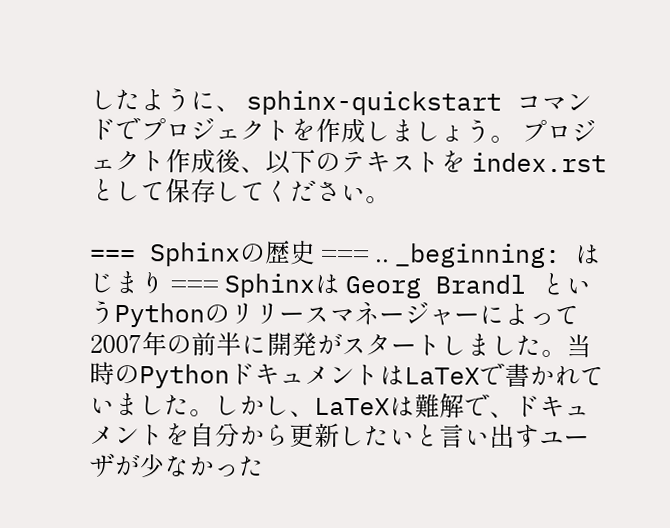したように、 sphinx-quickstart コマンドでプロジェクトを作成しましょう。 プロジェクト作成後、以下のテキストを index.rst として保存してください。

=== Sphinxの歴史 === .. _beginning: はじまり === Sphinxは Georg Brandl というPythonのリリースマネージャーによって2007年の前半に開発がスタートしました。当時のPythonドキュメントはLaTeXで書かれていました。しかし、LaTeXは難解で、ドキュメントを自分から更新したいと言い出すユーザが少なかった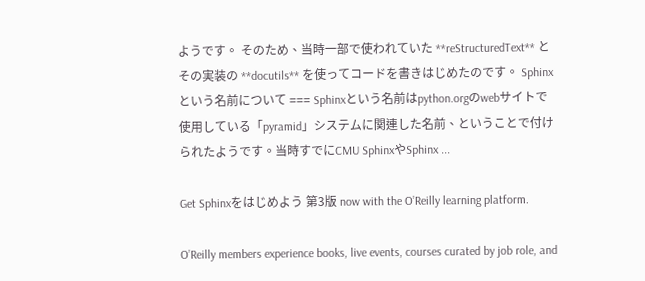ようです。 そのため、当時一部で使われていた **reStructuredText** とその実装の **docutils** を使ってコードを書きはじめたのです。 Sphinxという名前について === Sphinxという名前はpython.orgのwebサイトで使用している「pyramid」システムに関連した名前、ということで付けられたようです。当時すでにCMU SphinxやSphinx ...

Get Sphinxをはじめよう 第3版 now with the O’Reilly learning platform.

O’Reilly members experience books, live events, courses curated by job role, and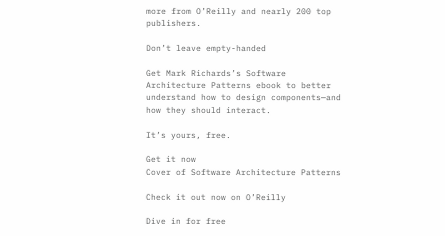more from O’Reilly and nearly 200 top publishers.

Don’t leave empty-handed

Get Mark Richards’s Software Architecture Patterns ebook to better understand how to design components—and how they should interact.

It’s yours, free.

Get it now
Cover of Software Architecture Patterns

Check it out now on O’Reilly

Dive in for free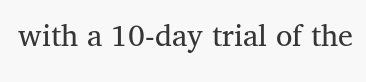with a 10-day trial of the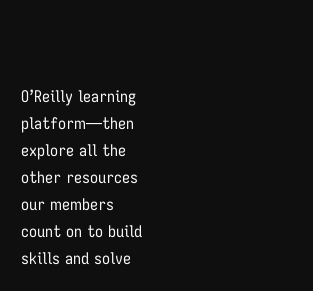O’Reilly learning platform—then explore all the other resources our members count on to build skills and solve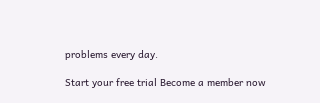problems every day.

Start your free trial Become a member now